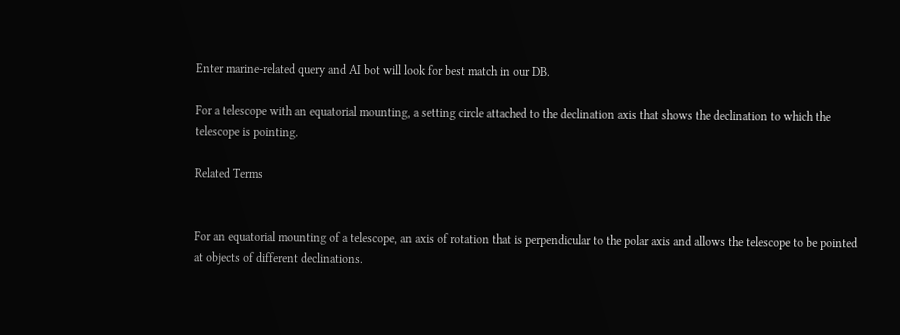Enter marine-related query and AI bot will look for best match in our DB.

For a telescope with an equatorial mounting, a setting circle attached to the declination axis that shows the declination to which the telescope is pointing.

Related Terms


For an equatorial mounting of a telescope, an axis of rotation that is perpendicular to the polar axis and allows the telescope to be pointed at objects of different declinations.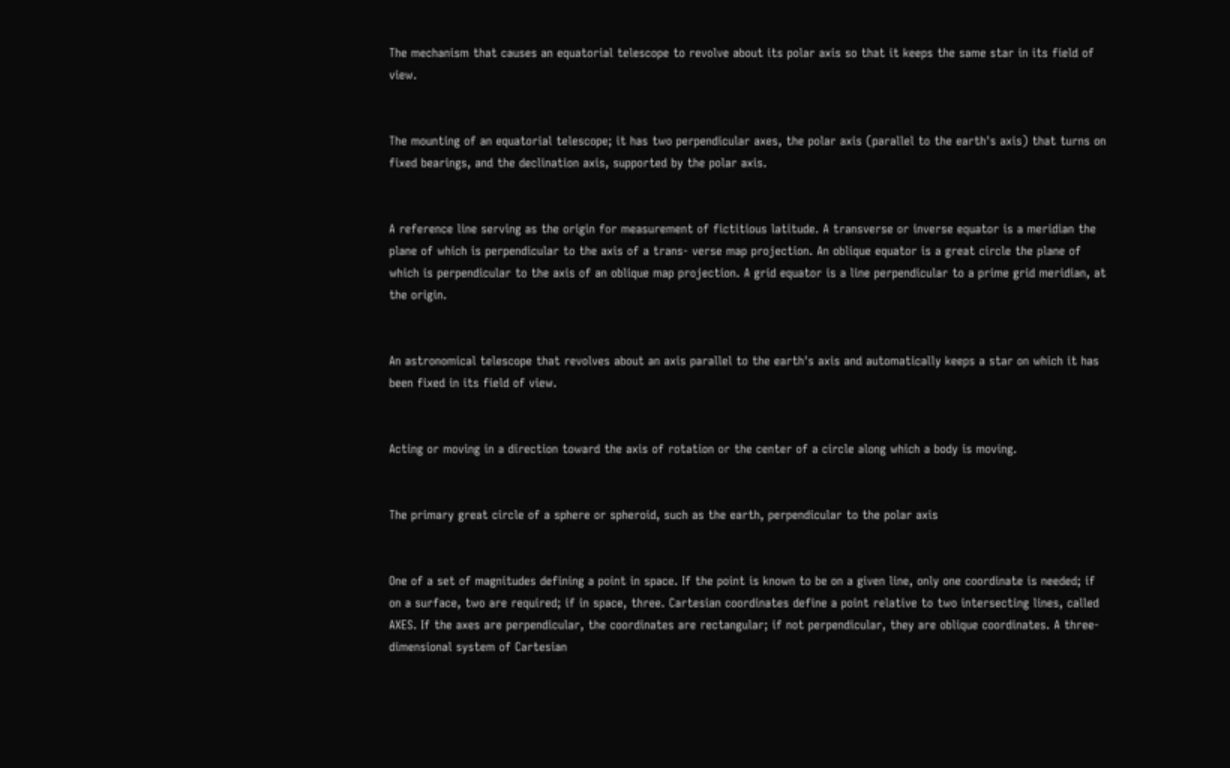The mechanism that causes an equatorial telescope to revolve about its polar axis so that it keeps the same star in its field of view.


The mounting of an equatorial telescope; it has two perpendicular axes, the polar axis (parallel to the earth's axis) that turns on fixed bearings, and the declination axis, supported by the polar axis.


A reference line serving as the origin for measurement of fictitious latitude. A transverse or inverse equator is a meridian the plane of which is perpendicular to the axis of a trans- verse map projection. An oblique equator is a great circle the plane of which is perpendicular to the axis of an oblique map projection. A grid equator is a line perpendicular to a prime grid meridian, at the origin.


An astronomical telescope that revolves about an axis parallel to the earth's axis and automatically keeps a star on which it has been fixed in its field of view.


Acting or moving in a direction toward the axis of rotation or the center of a circle along which a body is moving.


The primary great circle of a sphere or spheroid, such as the earth, perpendicular to the polar axis


One of a set of magnitudes defining a point in space. If the point is known to be on a given line, only one coordinate is needed; if on a surface, two are required; if in space, three. Cartesian coordinates define a point relative to two intersecting lines, called AXES. If the axes are perpendicular, the coordinates are rectangular; if not perpendicular, they are oblique coordinates. A three- dimensional system of Cartesian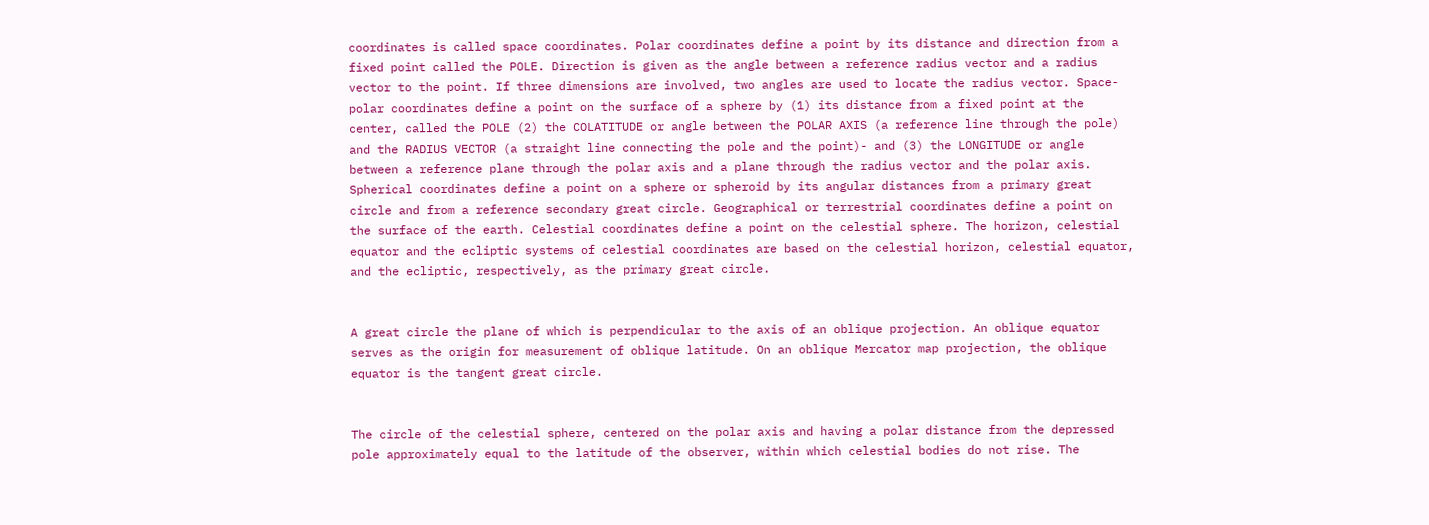coordinates is called space coordinates. Polar coordinates define a point by its distance and direction from a fixed point called the POLE. Direction is given as the angle between a reference radius vector and a radius vector to the point. If three dimensions are involved, two angles are used to locate the radius vector. Space-polar coordinates define a point on the surface of a sphere by (1) its distance from a fixed point at the center, called the POLE (2) the COLATITUDE or angle between the POLAR AXIS (a reference line through the pole) and the RADIUS VECTOR (a straight line connecting the pole and the point)- and (3) the LONGITUDE or angle between a reference plane through the polar axis and a plane through the radius vector and the polar axis. Spherical coordinates define a point on a sphere or spheroid by its angular distances from a primary great circle and from a reference secondary great circle. Geographical or terrestrial coordinates define a point on the surface of the earth. Celestial coordinates define a point on the celestial sphere. The horizon, celestial equator and the ecliptic systems of celestial coordinates are based on the celestial horizon, celestial equator, and the ecliptic, respectively, as the primary great circle.


A great circle the plane of which is perpendicular to the axis of an oblique projection. An oblique equator serves as the origin for measurement of oblique latitude. On an oblique Mercator map projection, the oblique equator is the tangent great circle.


The circle of the celestial sphere, centered on the polar axis and having a polar distance from the depressed pole approximately equal to the latitude of the observer, within which celestial bodies do not rise. The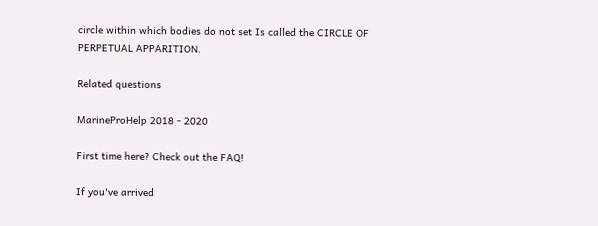circle within which bodies do not set Is called the CIRCLE OF PERPETUAL APPARITION.

Related questions

MarineProHelp 2018 - 2020

First time here? Check out the FAQ!

If you've arrived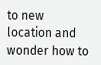to new location and wonder how to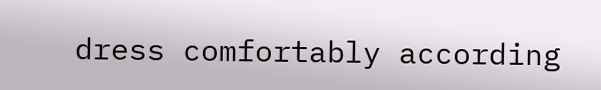dress comfortably according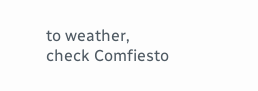to weather, check Comfiesto